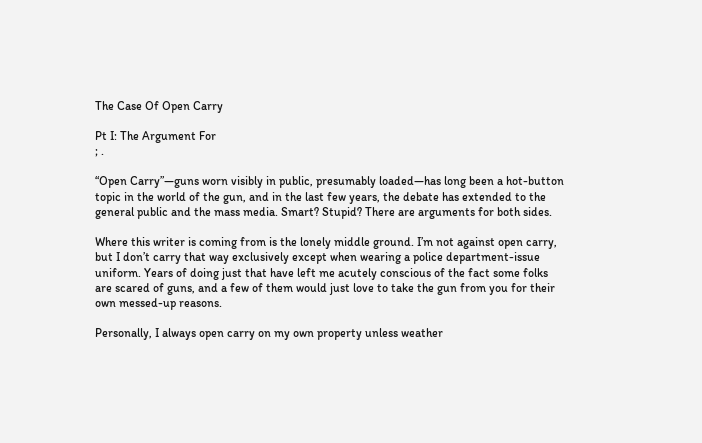The Case Of Open Carry

Pt I: The Argument For
; .

“Open Carry”—guns worn visibly in public, presumably loaded—has long been a hot-button topic in the world of the gun, and in the last few years, the debate has extended to the general public and the mass media. Smart? Stupid? There are arguments for both sides.

Where this writer is coming from is the lonely middle ground. I’m not against open carry, but I don’t carry that way exclusively except when wearing a police department-issue uniform. Years of doing just that have left me acutely conscious of the fact some folks are scared of guns, and a few of them would just love to take the gun from you for their own messed-up reasons.

Personally, I always open carry on my own property unless weather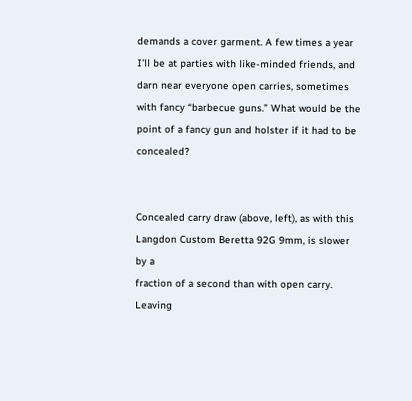demands a cover garment. A few times a year I’ll be at parties with like-minded friends, and darn near everyone open carries, sometimes with fancy “barbecue guns.” What would be the point of a fancy gun and holster if it had to be concealed?


Concealed carry draw (above, left), as with this Langdon Custom Beretta 92G 9mm, is slower by a
fraction of a second than with open carry. Leaving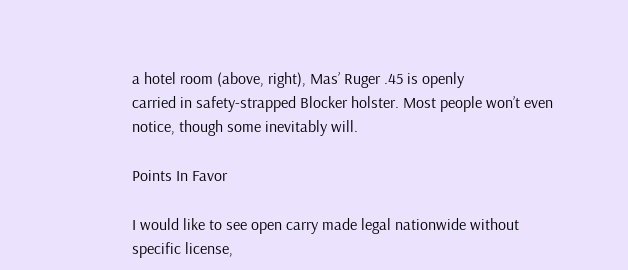a hotel room (above, right), Mas’ Ruger .45 is openly
carried in safety-strapped Blocker holster. Most people won’t even notice, though some inevitably will.

Points In Favor

I would like to see open carry made legal nationwide without specific license,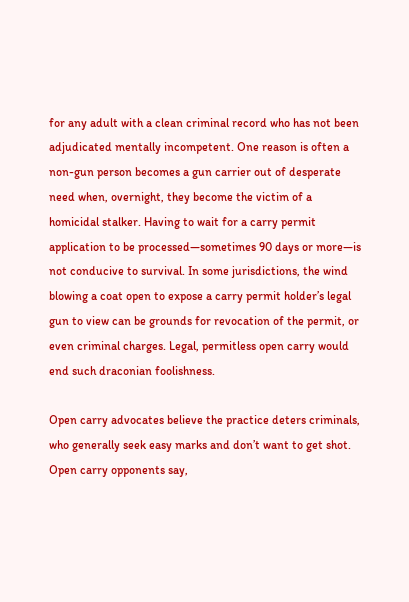for any adult with a clean criminal record who has not been adjudicated mentally incompetent. One reason is often a non-gun person becomes a gun carrier out of desperate need when, overnight, they become the victim of a homicidal stalker. Having to wait for a carry permit application to be processed—sometimes 90 days or more—is not conducive to survival. In some jurisdictions, the wind blowing a coat open to expose a carry permit holder’s legal gun to view can be grounds for revocation of the permit, or even criminal charges. Legal, permitless open carry would end such draconian foolishness.

Open carry advocates believe the practice deters criminals, who generally seek easy marks and don’t want to get shot. Open carry opponents say,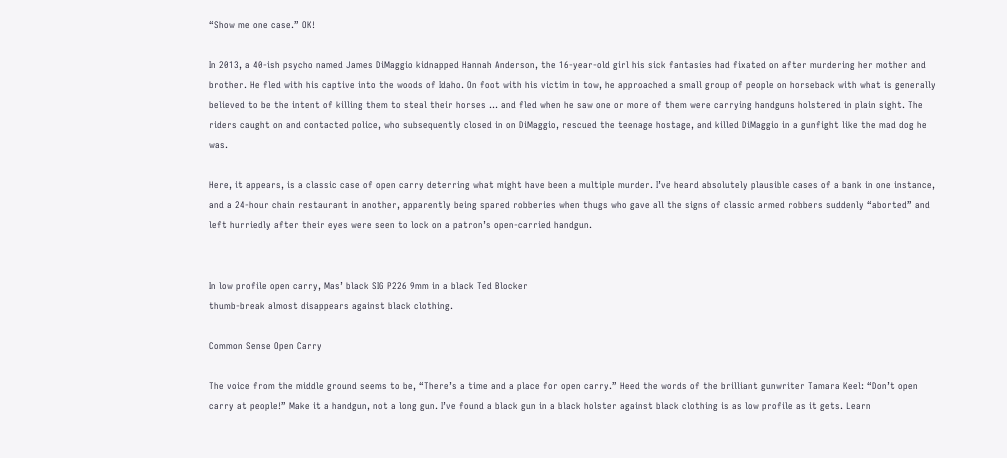“Show me one case.” OK!

In 2013, a 40-ish psycho named James DiMaggio kidnapped Hannah Anderson, the 16-year-old girl his sick fantasies had fixated on after murdering her mother and brother. He fled with his captive into the woods of Idaho. On foot with his victim in tow, he approached a small group of people on horseback with what is generally believed to be the intent of killing them to steal their horses … and fled when he saw one or more of them were carrying handguns holstered in plain sight. The riders caught on and contacted police, who subsequently closed in on DiMaggio, rescued the teenage hostage, and killed DiMaggio in a gunfight like the mad dog he was.

Here, it appears, is a classic case of open carry deterring what might have been a multiple murder. I’ve heard absolutely plausible cases of a bank in one instance, and a 24-hour chain restaurant in another, apparently being spared robberies when thugs who gave all the signs of classic armed robbers suddenly “aborted” and left hurriedly after their eyes were seen to lock on a patron’s open-carried handgun.


In low profile open carry, Mas’ black SIG P226 9mm in a black Ted Blocker
thumb-break almost disappears against black clothing.

Common Sense Open Carry

The voice from the middle ground seems to be, “There’s a time and a place for open carry.” Heed the words of the brilliant gunwriter Tamara Keel: “Don’t open carry at people!” Make it a handgun, not a long gun. I’ve found a black gun in a black holster against black clothing is as low profile as it gets. Learn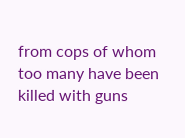from cops of whom too many have been killed with guns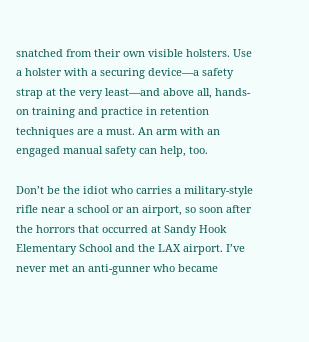snatched from their own visible holsters. Use a holster with a securing device—a safety strap at the very least—and above all, hands-on training and practice in retention techniques are a must. An arm with an engaged manual safety can help, too.

Don’t be the idiot who carries a military-style rifle near a school or an airport, so soon after the horrors that occurred at Sandy Hook Elementary School and the LAX airport. I’ve never met an anti-gunner who became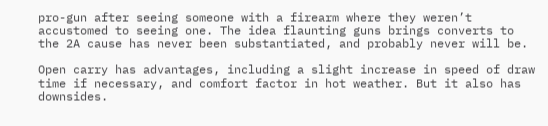pro-gun after seeing someone with a firearm where they weren’t accustomed to seeing one. The idea flaunting guns brings converts to the 2A cause has never been substantiated, and probably never will be.

Open carry has advantages, including a slight increase in speed of draw time if necessary, and comfort factor in hot weather. But it also has downsides.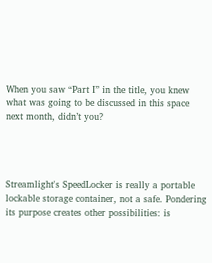When you saw “Part I” in the title, you knew what was going to be discussed in this space next month, didn’t you?




Streamlight's SpeedLocker is really a portable lockable storage container, not a safe. Pondering its purpose creates other possibilities: is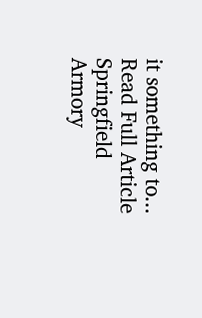it something to...
Read Full Article
Springfield Armory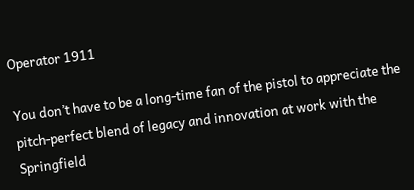Operator 1911

You don’t have to be a long-time fan of the pistol to appreciate the pitch-perfect blend of legacy and innovation at work with the Springfield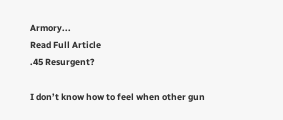Armory...
Read Full Article
.45 Resurgent?

I don’t know how to feel when other gun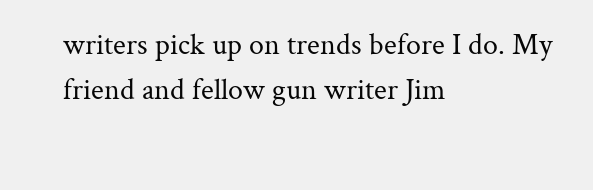writers pick up on trends before I do. My friend and fellow gun writer Jim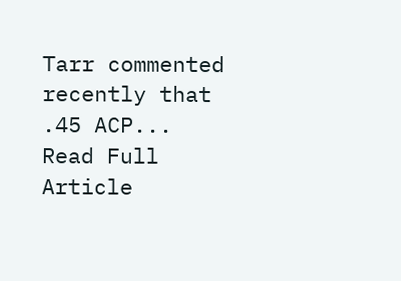Tarr commented recently that .45 ACP...
Read Full Article